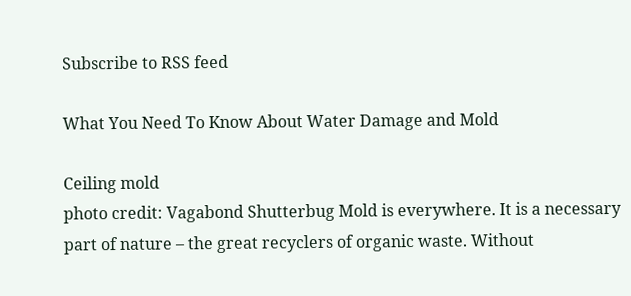Subscribe to RSS feed

What You Need To Know About Water Damage and Mold

Ceiling mold
photo credit: Vagabond Shutterbug Mold is everywhere. It is a necessary part of nature – the great recyclers of organic waste. Without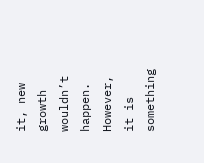it, new growth wouldn’t happen. However, it is something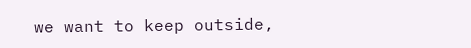we want to keep outside,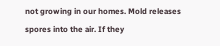not growing in our homes. Mold releases spores into the air. If they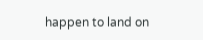happen to land on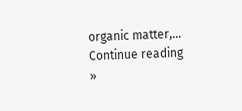organic matter,… Continue reading »